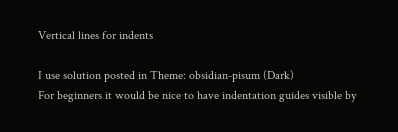Vertical lines for indents

I use solution posted in Theme: obsidian-pisum (Dark)
For beginners it would be nice to have indentation guides visible by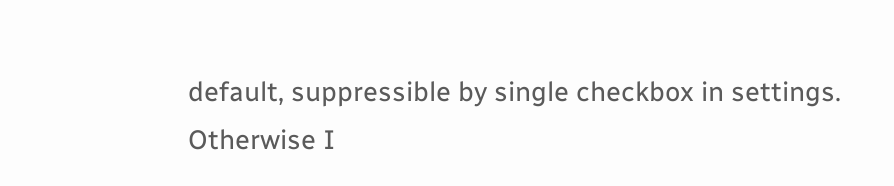default, suppressible by single checkbox in settings.
Otherwise I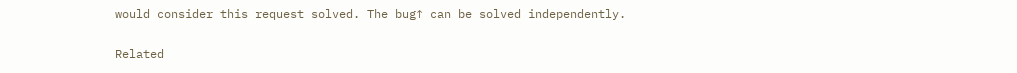would consider this request solved. The bug↑ can be solved independently.

Related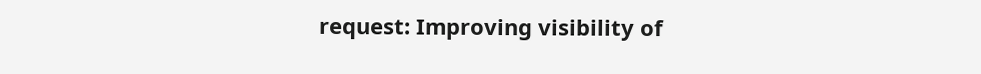request: Improving visibility of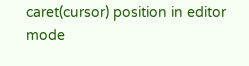caret(cursor) position in editor mode